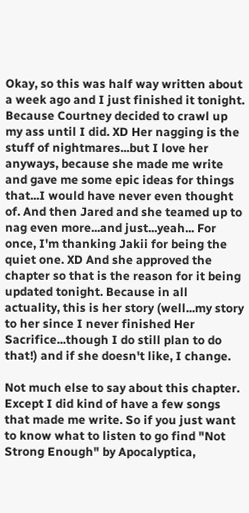Okay, so this was half way written about a week ago and I just finished it tonight. Because Courtney decided to crawl up my ass until I did. XD Her nagging is the stuff of nightmares...but I love her anyways, because she made me write and gave me some epic ideas for things that...I would have never even thought of. And then Jared and she teamed up to nag even more...and just...yeah... For once, I'm thanking Jakii for being the quiet one. XD And she approved the chapter so that is the reason for it being updated tonight. Because in all actuality, this is her story (well...my story to her since I never finished Her Sacrifice...though I do still plan to do that!) and if she doesn't like, I change.

Not much else to say about this chapter. Except I did kind of have a few songs that made me write. So if you just want to know what to listen to go find "Not Strong Enough" by Apocalyptica,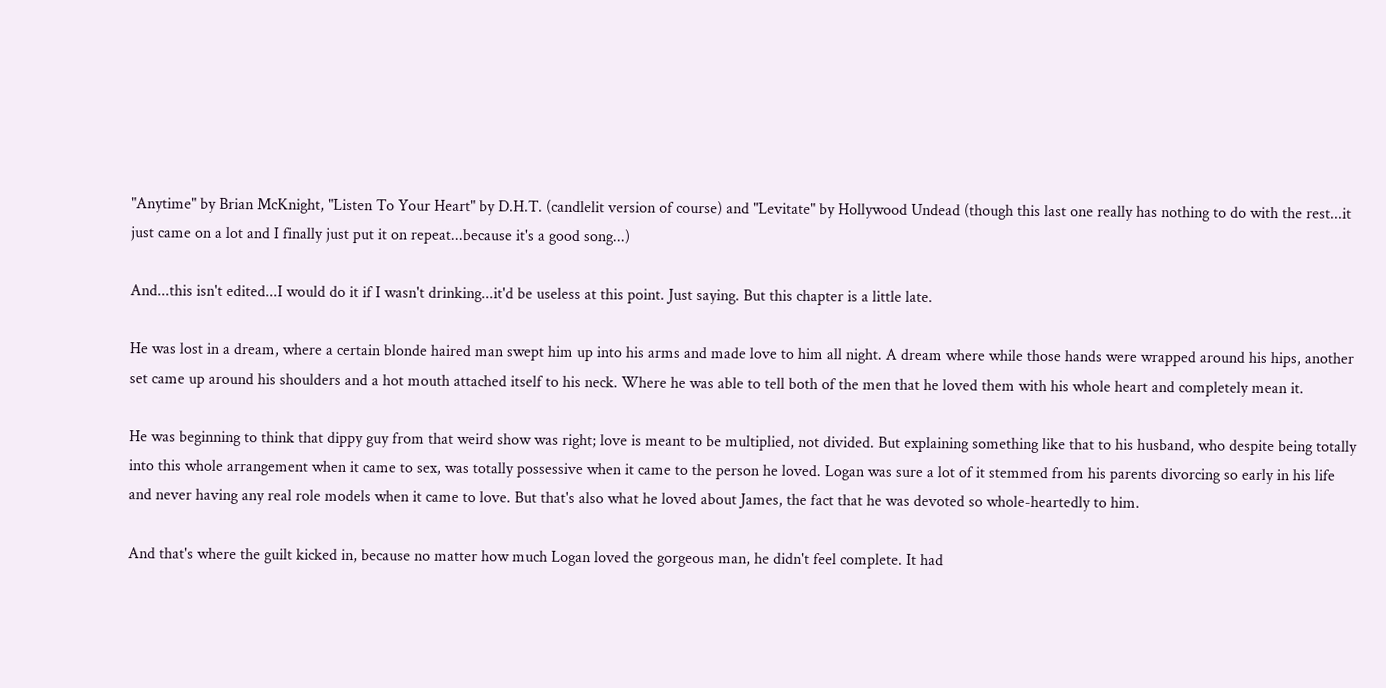"Anytime" by Brian McKnight, "Listen To Your Heart" by D.H.T. (candlelit version of course) and "Levitate" by Hollywood Undead (though this last one really has nothing to do with the rest...it just came on a lot and I finally just put it on repeat...because it's a good song...)

And...this isn't edited...I would do it if I wasn't drinking...it'd be useless at this point. Just saying. But this chapter is a little late.

He was lost in a dream, where a certain blonde haired man swept him up into his arms and made love to him all night. A dream where while those hands were wrapped around his hips, another set came up around his shoulders and a hot mouth attached itself to his neck. Where he was able to tell both of the men that he loved them with his whole heart and completely mean it.

He was beginning to think that dippy guy from that weird show was right; love is meant to be multiplied, not divided. But explaining something like that to his husband, who despite being totally into this whole arrangement when it came to sex, was totally possessive when it came to the person he loved. Logan was sure a lot of it stemmed from his parents divorcing so early in his life and never having any real role models when it came to love. But that's also what he loved about James, the fact that he was devoted so whole-heartedly to him.

And that's where the guilt kicked in, because no matter how much Logan loved the gorgeous man, he didn't feel complete. It had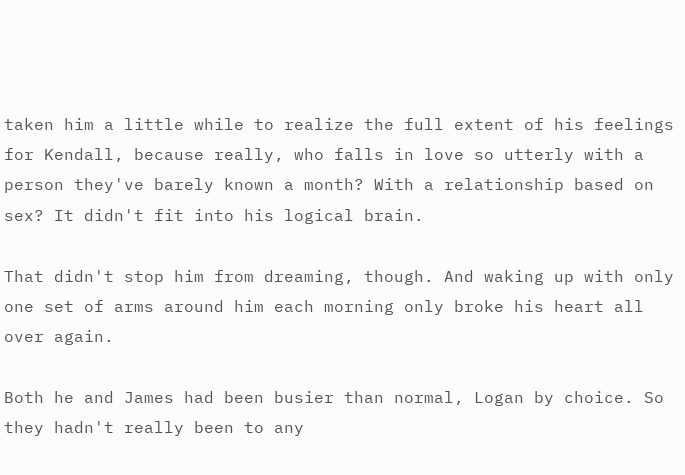taken him a little while to realize the full extent of his feelings for Kendall, because really, who falls in love so utterly with a person they've barely known a month? With a relationship based on sex? It didn't fit into his logical brain.

That didn't stop him from dreaming, though. And waking up with only one set of arms around him each morning only broke his heart all over again.

Both he and James had been busier than normal, Logan by choice. So they hadn't really been to any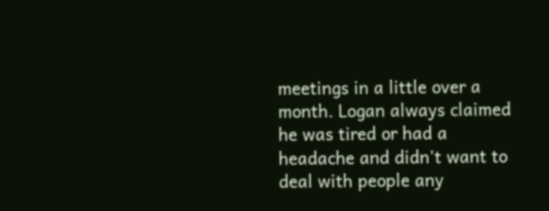meetings in a little over a month. Logan always claimed he was tired or had a headache and didn't want to deal with people any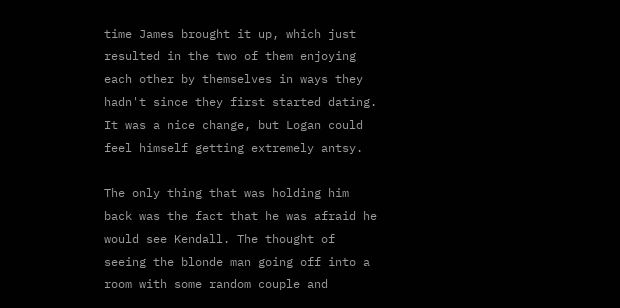time James brought it up, which just resulted in the two of them enjoying each other by themselves in ways they hadn't since they first started dating. It was a nice change, but Logan could feel himself getting extremely antsy.

The only thing that was holding him back was the fact that he was afraid he would see Kendall. The thought of seeing the blonde man going off into a room with some random couple and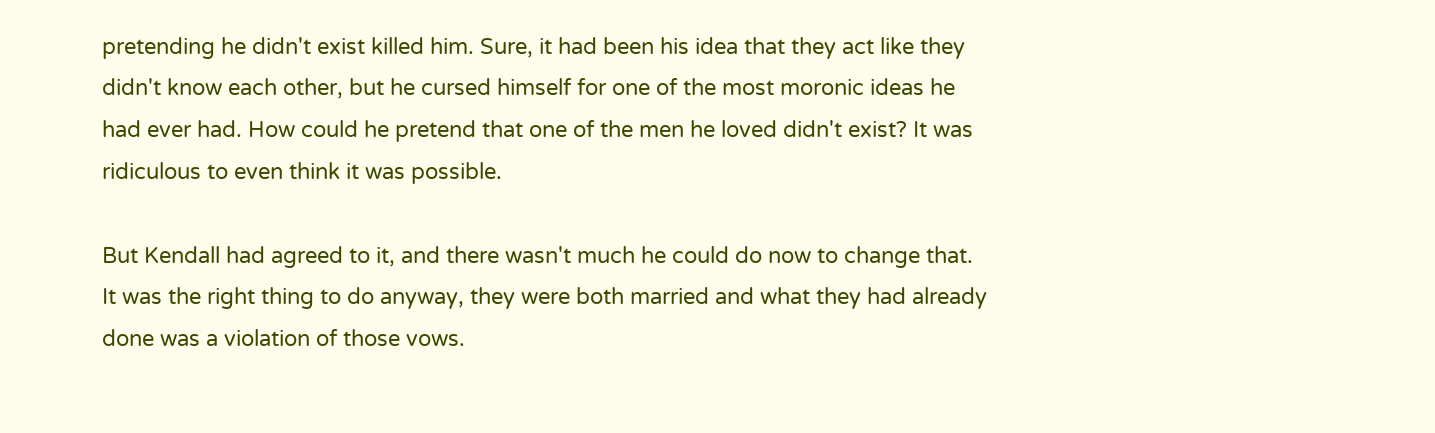pretending he didn't exist killed him. Sure, it had been his idea that they act like they didn't know each other, but he cursed himself for one of the most moronic ideas he had ever had. How could he pretend that one of the men he loved didn't exist? It was ridiculous to even think it was possible.

But Kendall had agreed to it, and there wasn't much he could do now to change that. It was the right thing to do anyway, they were both married and what they had already done was a violation of those vows.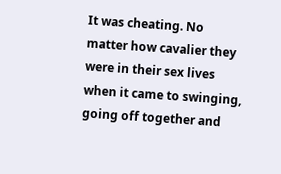It was cheating. No matter how cavalier they were in their sex lives when it came to swinging, going off together and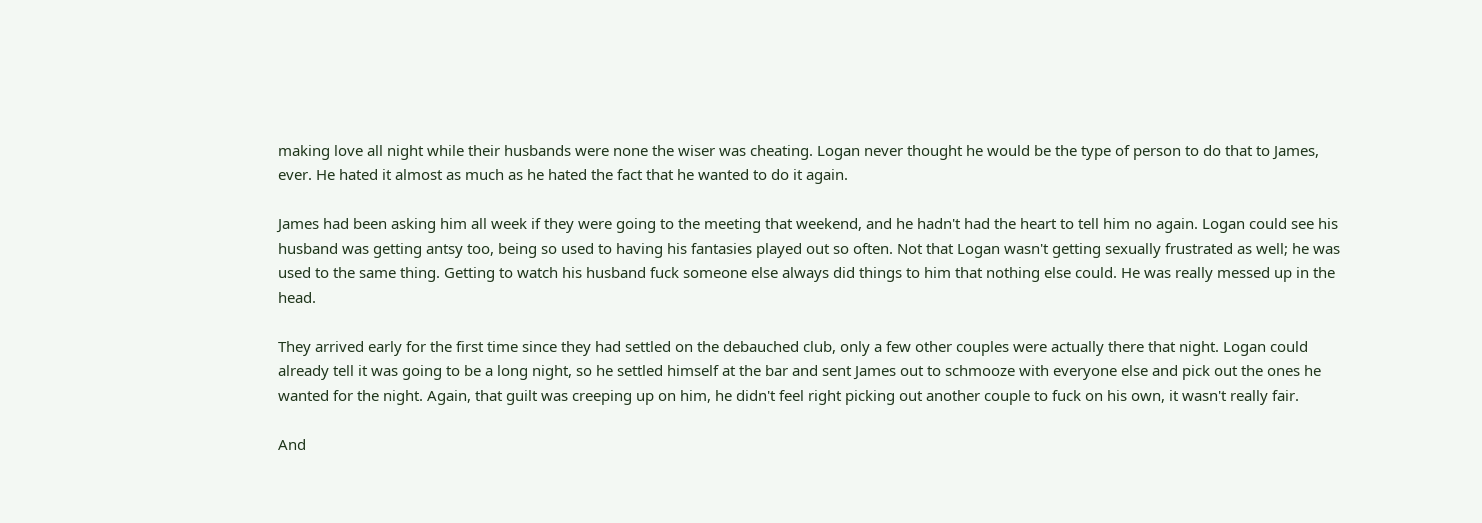making love all night while their husbands were none the wiser was cheating. Logan never thought he would be the type of person to do that to James, ever. He hated it almost as much as he hated the fact that he wanted to do it again.

James had been asking him all week if they were going to the meeting that weekend, and he hadn't had the heart to tell him no again. Logan could see his husband was getting antsy too, being so used to having his fantasies played out so often. Not that Logan wasn't getting sexually frustrated as well; he was used to the same thing. Getting to watch his husband fuck someone else always did things to him that nothing else could. He was really messed up in the head.

They arrived early for the first time since they had settled on the debauched club, only a few other couples were actually there that night. Logan could already tell it was going to be a long night, so he settled himself at the bar and sent James out to schmooze with everyone else and pick out the ones he wanted for the night. Again, that guilt was creeping up on him, he didn't feel right picking out another couple to fuck on his own, it wasn't really fair.

And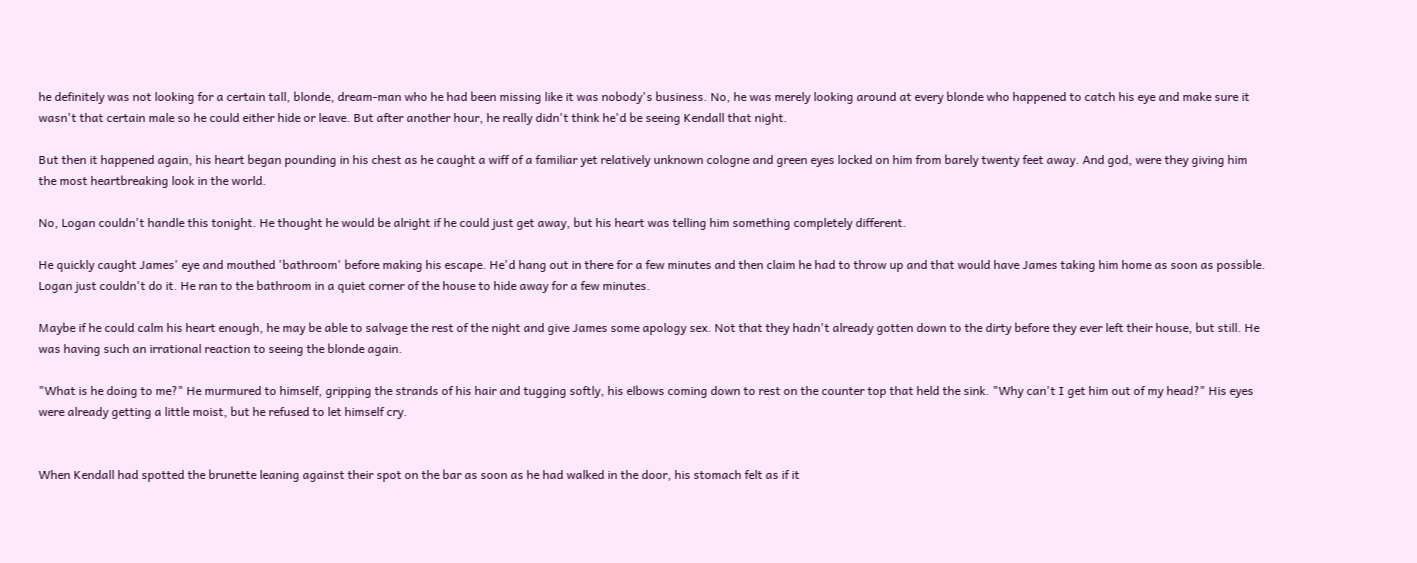he definitely was not looking for a certain tall, blonde, dream-man who he had been missing like it was nobody's business. No, he was merely looking around at every blonde who happened to catch his eye and make sure it wasn't that certain male so he could either hide or leave. But after another hour, he really didn't think he'd be seeing Kendall that night.

But then it happened again, his heart began pounding in his chest as he caught a wiff of a familiar yet relatively unknown cologne and green eyes locked on him from barely twenty feet away. And god, were they giving him the most heartbreaking look in the world.

No, Logan couldn't handle this tonight. He thought he would be alright if he could just get away, but his heart was telling him something completely different.

He quickly caught James' eye and mouthed 'bathroom' before making his escape. He'd hang out in there for a few minutes and then claim he had to throw up and that would have James taking him home as soon as possible. Logan just couldn't do it. He ran to the bathroom in a quiet corner of the house to hide away for a few minutes.

Maybe if he could calm his heart enough, he may be able to salvage the rest of the night and give James some apology sex. Not that they hadn't already gotten down to the dirty before they ever left their house, but still. He was having such an irrational reaction to seeing the blonde again.

"What is he doing to me?" He murmured to himself, gripping the strands of his hair and tugging softly, his elbows coming down to rest on the counter top that held the sink. "Why can't I get him out of my head?" His eyes were already getting a little moist, but he refused to let himself cry.


When Kendall had spotted the brunette leaning against their spot on the bar as soon as he had walked in the door, his stomach felt as if it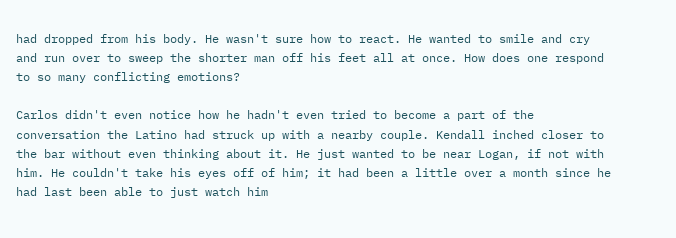had dropped from his body. He wasn't sure how to react. He wanted to smile and cry and run over to sweep the shorter man off his feet all at once. How does one respond to so many conflicting emotions?

Carlos didn't even notice how he hadn't even tried to become a part of the conversation the Latino had struck up with a nearby couple. Kendall inched closer to the bar without even thinking about it. He just wanted to be near Logan, if not with him. He couldn't take his eyes off of him; it had been a little over a month since he had last been able to just watch him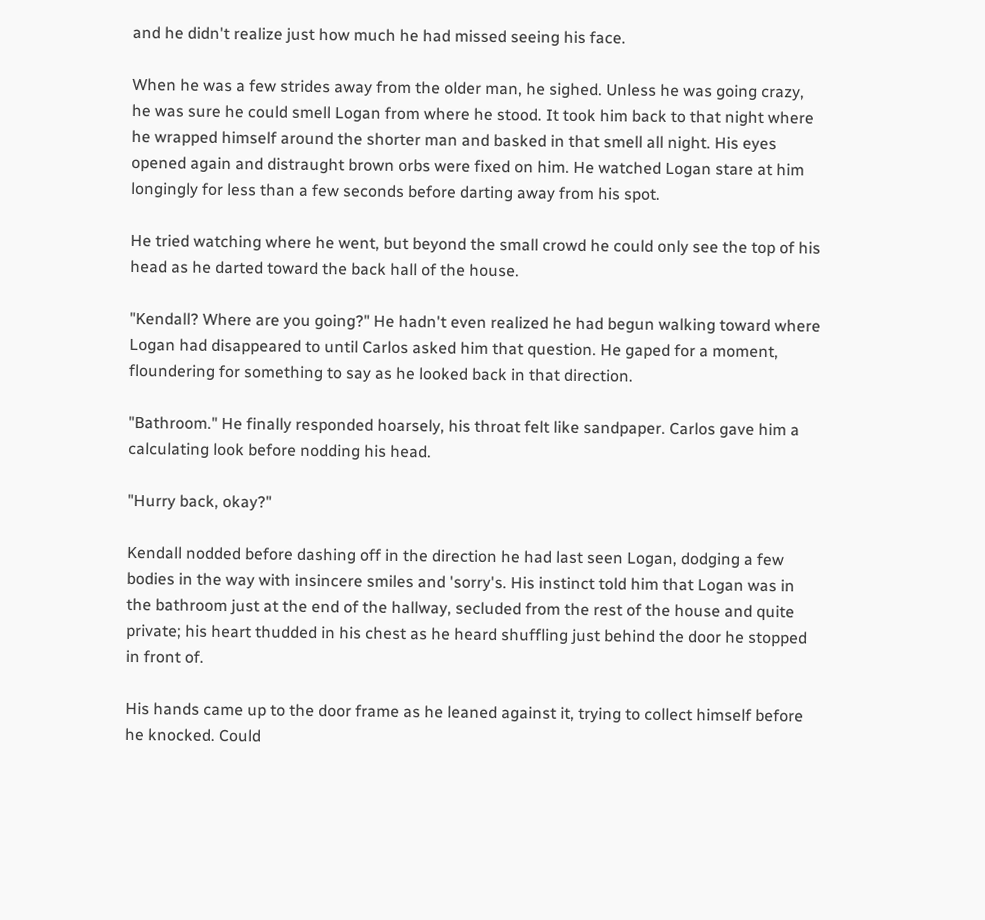and he didn't realize just how much he had missed seeing his face.

When he was a few strides away from the older man, he sighed. Unless he was going crazy, he was sure he could smell Logan from where he stood. It took him back to that night where he wrapped himself around the shorter man and basked in that smell all night. His eyes opened again and distraught brown orbs were fixed on him. He watched Logan stare at him longingly for less than a few seconds before darting away from his spot.

He tried watching where he went, but beyond the small crowd he could only see the top of his head as he darted toward the back hall of the house.

"Kendall? Where are you going?" He hadn't even realized he had begun walking toward where Logan had disappeared to until Carlos asked him that question. He gaped for a moment, floundering for something to say as he looked back in that direction.

"Bathroom." He finally responded hoarsely, his throat felt like sandpaper. Carlos gave him a calculating look before nodding his head.

"Hurry back, okay?"

Kendall nodded before dashing off in the direction he had last seen Logan, dodging a few bodies in the way with insincere smiles and 'sorry's. His instinct told him that Logan was in the bathroom just at the end of the hallway, secluded from the rest of the house and quite private; his heart thudded in his chest as he heard shuffling just behind the door he stopped in front of.

His hands came up to the door frame as he leaned against it, trying to collect himself before he knocked. Could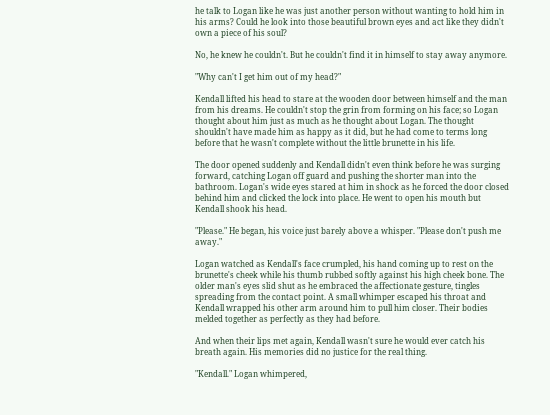he talk to Logan like he was just another person without wanting to hold him in his arms? Could he look into those beautiful brown eyes and act like they didn't own a piece of his soul?

No, he knew he couldn't. But he couldn't find it in himself to stay away anymore.

"Why can't I get him out of my head?"

Kendall lifted his head to stare at the wooden door between himself and the man from his dreams. He couldn't stop the grin from forming on his face; so Logan thought about him just as much as he thought about Logan. The thought shouldn't have made him as happy as it did, but he had come to terms long before that he wasn't complete without the little brunette in his life.

The door opened suddenly and Kendall didn't even think before he was surging forward, catching Logan off guard and pushing the shorter man into the bathroom. Logan's wide eyes stared at him in shock as he forced the door closed behind him and clicked the lock into place. He went to open his mouth but Kendall shook his head.

"Please." He began, his voice just barely above a whisper. "Please don't push me away."

Logan watched as Kendall's face crumpled, his hand coming up to rest on the brunette's cheek while his thumb rubbed softly against his high cheek bone. The older man's eyes slid shut as he embraced the affectionate gesture, tingles spreading from the contact point. A small whimper escaped his throat and Kendall wrapped his other arm around him to pull him closer. Their bodies melded together as perfectly as they had before.

And when their lips met again, Kendall wasn't sure he would ever catch his breath again. His memories did no justice for the real thing.

"Kendall." Logan whimpered,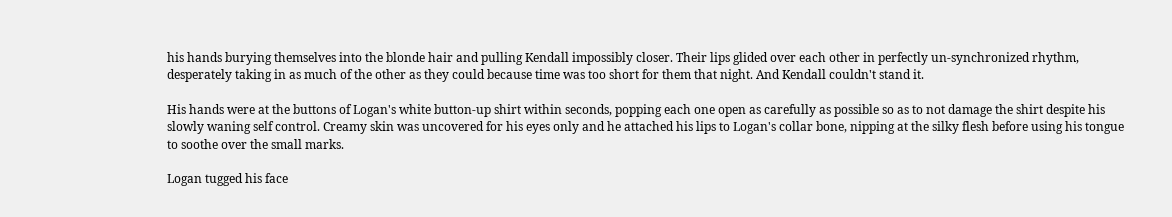his hands burying themselves into the blonde hair and pulling Kendall impossibly closer. Their lips glided over each other in perfectly un-synchronized rhythm, desperately taking in as much of the other as they could because time was too short for them that night. And Kendall couldn't stand it.

His hands were at the buttons of Logan's white button-up shirt within seconds, popping each one open as carefully as possible so as to not damage the shirt despite his slowly waning self control. Creamy skin was uncovered for his eyes only and he attached his lips to Logan's collar bone, nipping at the silky flesh before using his tongue to soothe over the small marks.

Logan tugged his face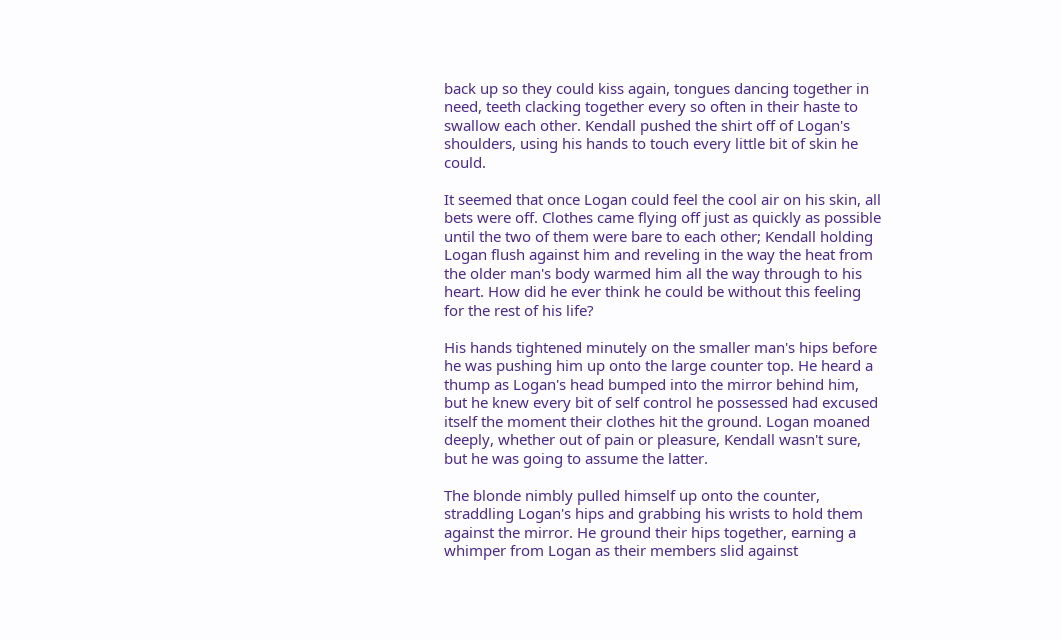back up so they could kiss again, tongues dancing together in need, teeth clacking together every so often in their haste to swallow each other. Kendall pushed the shirt off of Logan's shoulders, using his hands to touch every little bit of skin he could.

It seemed that once Logan could feel the cool air on his skin, all bets were off. Clothes came flying off just as quickly as possible until the two of them were bare to each other; Kendall holding Logan flush against him and reveling in the way the heat from the older man's body warmed him all the way through to his heart. How did he ever think he could be without this feeling for the rest of his life?

His hands tightened minutely on the smaller man's hips before he was pushing him up onto the large counter top. He heard a thump as Logan's head bumped into the mirror behind him, but he knew every bit of self control he possessed had excused itself the moment their clothes hit the ground. Logan moaned deeply, whether out of pain or pleasure, Kendall wasn't sure, but he was going to assume the latter.

The blonde nimbly pulled himself up onto the counter, straddling Logan's hips and grabbing his wrists to hold them against the mirror. He ground their hips together, earning a whimper from Logan as their members slid against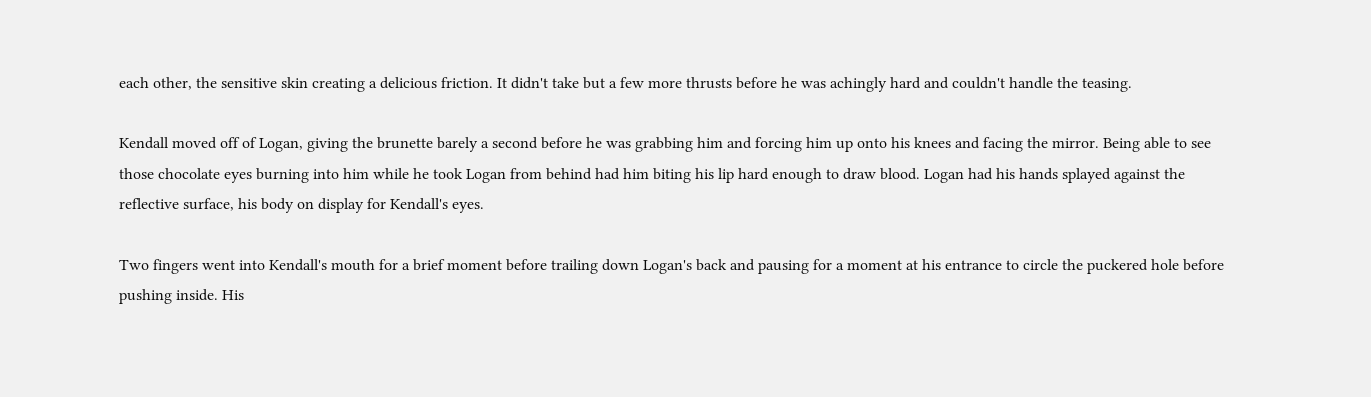each other, the sensitive skin creating a delicious friction. It didn't take but a few more thrusts before he was achingly hard and couldn't handle the teasing.

Kendall moved off of Logan, giving the brunette barely a second before he was grabbing him and forcing him up onto his knees and facing the mirror. Being able to see those chocolate eyes burning into him while he took Logan from behind had him biting his lip hard enough to draw blood. Logan had his hands splayed against the reflective surface, his body on display for Kendall's eyes.

Two fingers went into Kendall's mouth for a brief moment before trailing down Logan's back and pausing for a moment at his entrance to circle the puckered hole before pushing inside. His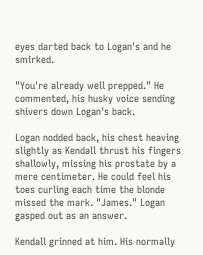eyes darted back to Logan's and he smirked.

"You're already well prepped." He commented, his husky voice sending shivers down Logan's back.

Logan nodded back, his chest heaving slightly as Kendall thrust his fingers shallowly, missing his prostate by a mere centimeter. He could feel his toes curling each time the blonde missed the mark. "James." Logan gasped out as an answer.

Kendall grinned at him. His normally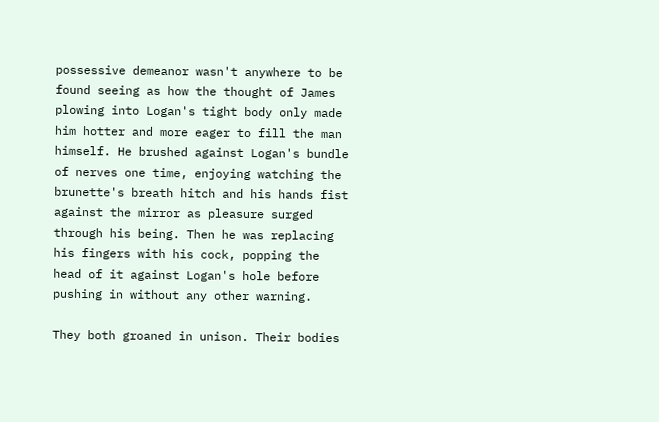possessive demeanor wasn't anywhere to be found seeing as how the thought of James plowing into Logan's tight body only made him hotter and more eager to fill the man himself. He brushed against Logan's bundle of nerves one time, enjoying watching the brunette's breath hitch and his hands fist against the mirror as pleasure surged through his being. Then he was replacing his fingers with his cock, popping the head of it against Logan's hole before pushing in without any other warning.

They both groaned in unison. Their bodies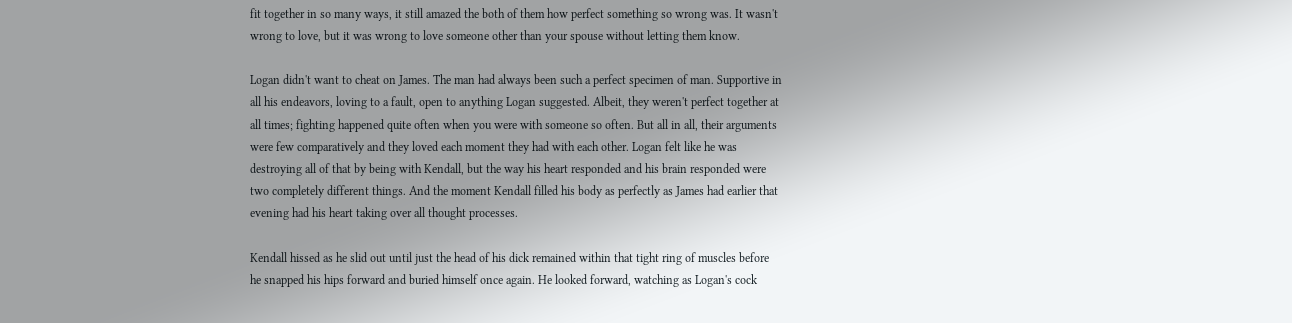fit together in so many ways, it still amazed the both of them how perfect something so wrong was. It wasn't wrong to love, but it was wrong to love someone other than your spouse without letting them know.

Logan didn't want to cheat on James. The man had always been such a perfect specimen of man. Supportive in all his endeavors, loving to a fault, open to anything Logan suggested. Albeit, they weren't perfect together at all times; fighting happened quite often when you were with someone so often. But all in all, their arguments were few comparatively and they loved each moment they had with each other. Logan felt like he was destroying all of that by being with Kendall, but the way his heart responded and his brain responded were two completely different things. And the moment Kendall filled his body as perfectly as James had earlier that evening had his heart taking over all thought processes.

Kendall hissed as he slid out until just the head of his dick remained within that tight ring of muscles before he snapped his hips forward and buried himself once again. He looked forward, watching as Logan's cock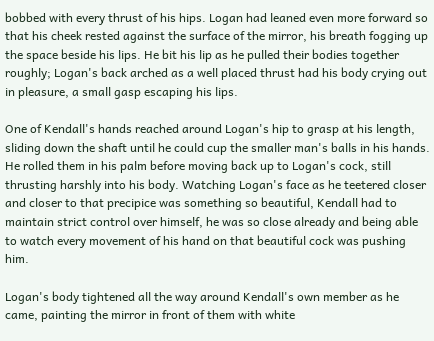bobbed with every thrust of his hips. Logan had leaned even more forward so that his cheek rested against the surface of the mirror, his breath fogging up the space beside his lips. He bit his lip as he pulled their bodies together roughly; Logan's back arched as a well placed thrust had his body crying out in pleasure, a small gasp escaping his lips.

One of Kendall's hands reached around Logan's hip to grasp at his length, sliding down the shaft until he could cup the smaller man's balls in his hands. He rolled them in his palm before moving back up to Logan's cock, still thrusting harshly into his body. Watching Logan's face as he teetered closer and closer to that precipice was something so beautiful, Kendall had to maintain strict control over himself, he was so close already and being able to watch every movement of his hand on that beautiful cock was pushing him.

Logan's body tightened all the way around Kendall's own member as he came, painting the mirror in front of them with white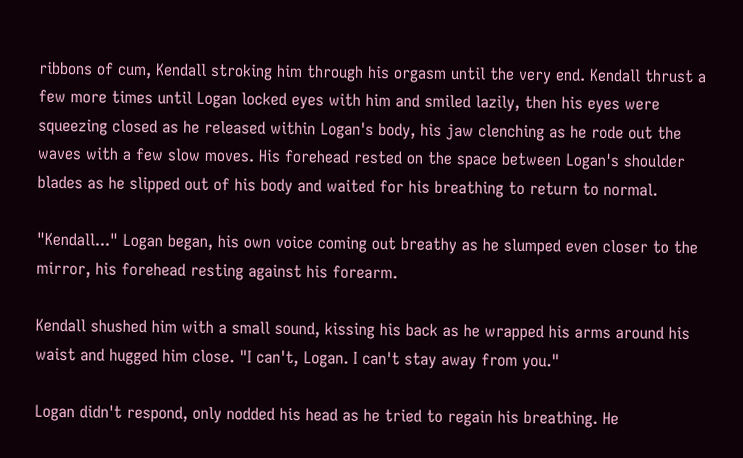ribbons of cum, Kendall stroking him through his orgasm until the very end. Kendall thrust a few more times until Logan locked eyes with him and smiled lazily, then his eyes were squeezing closed as he released within Logan's body, his jaw clenching as he rode out the waves with a few slow moves. His forehead rested on the space between Logan's shoulder blades as he slipped out of his body and waited for his breathing to return to normal.

"Kendall..." Logan began, his own voice coming out breathy as he slumped even closer to the mirror, his forehead resting against his forearm.

Kendall shushed him with a small sound, kissing his back as he wrapped his arms around his waist and hugged him close. "I can't, Logan. I can't stay away from you."

Logan didn't respond, only nodded his head as he tried to regain his breathing. He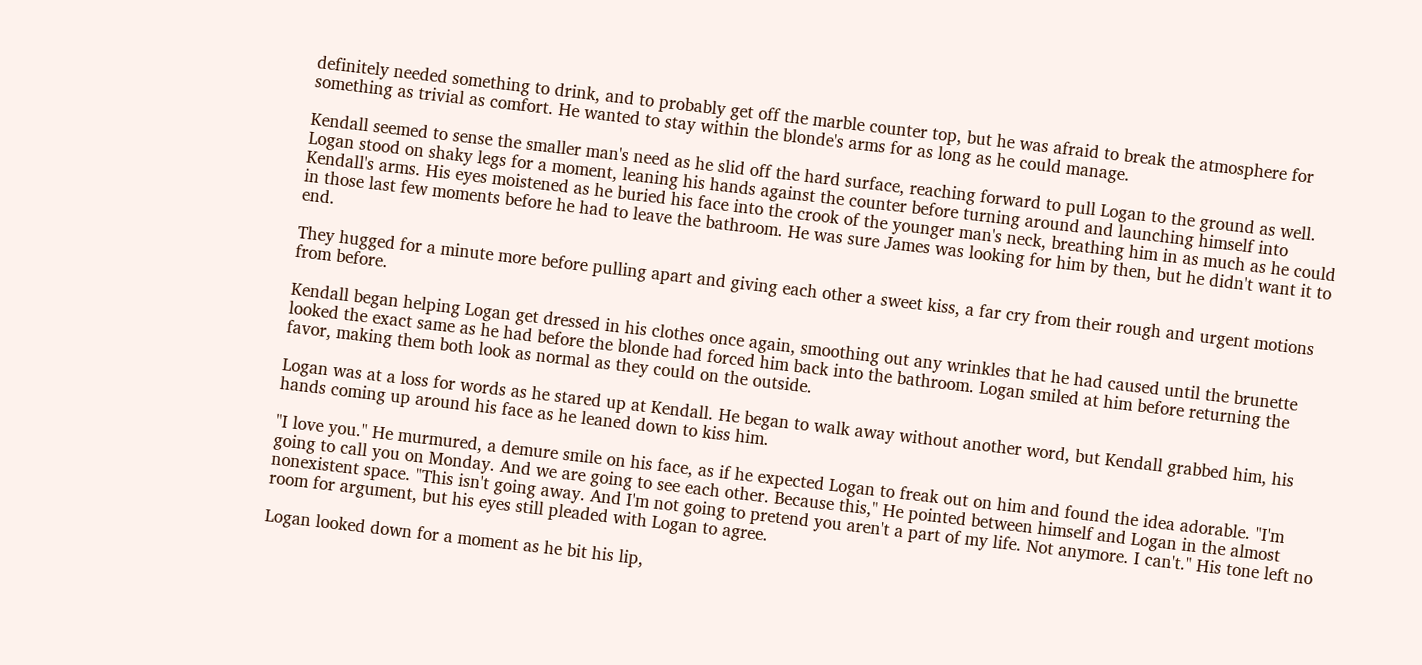definitely needed something to drink, and to probably get off the marble counter top, but he was afraid to break the atmosphere for something as trivial as comfort. He wanted to stay within the blonde's arms for as long as he could manage.

Kendall seemed to sense the smaller man's need as he slid off the hard surface, reaching forward to pull Logan to the ground as well. Logan stood on shaky legs for a moment, leaning his hands against the counter before turning around and launching himself into Kendall's arms. His eyes moistened as he buried his face into the crook of the younger man's neck, breathing him in as much as he could in those last few moments before he had to leave the bathroom. He was sure James was looking for him by then, but he didn't want it to end.

They hugged for a minute more before pulling apart and giving each other a sweet kiss, a far cry from their rough and urgent motions from before.

Kendall began helping Logan get dressed in his clothes once again, smoothing out any wrinkles that he had caused until the brunette looked the exact same as he had before the blonde had forced him back into the bathroom. Logan smiled at him before returning the favor, making them both look as normal as they could on the outside.

Logan was at a loss for words as he stared up at Kendall. He began to walk away without another word, but Kendall grabbed him, his hands coming up around his face as he leaned down to kiss him.

"I love you." He murmured, a demure smile on his face, as if he expected Logan to freak out on him and found the idea adorable. "I'm going to call you on Monday. And we are going to see each other. Because this," He pointed between himself and Logan in the almost nonexistent space. "This isn't going away. And I'm not going to pretend you aren't a part of my life. Not anymore. I can't." His tone left no room for argument, but his eyes still pleaded with Logan to agree.

Logan looked down for a moment as he bit his lip,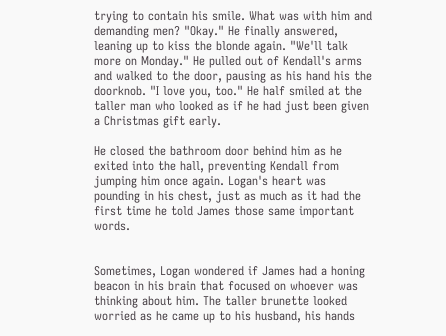trying to contain his smile. What was with him and demanding men? "Okay." He finally answered, leaning up to kiss the blonde again. "We'll talk more on Monday." He pulled out of Kendall's arms and walked to the door, pausing as his hand his the doorknob. "I love you, too." He half smiled at the taller man who looked as if he had just been given a Christmas gift early.

He closed the bathroom door behind him as he exited into the hall, preventing Kendall from jumping him once again. Logan's heart was pounding in his chest, just as much as it had the first time he told James those same important words.


Sometimes, Logan wondered if James had a honing beacon in his brain that focused on whoever was thinking about him. The taller brunette looked worried as he came up to his husband, his hands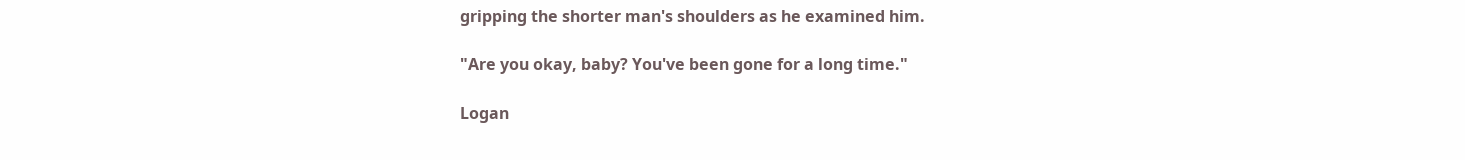gripping the shorter man's shoulders as he examined him.

"Are you okay, baby? You've been gone for a long time."

Logan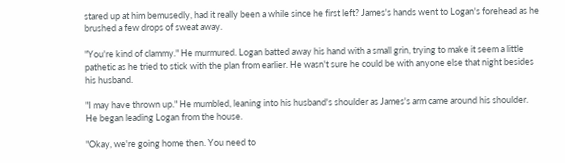stared up at him bemusedly, had it really been a while since he first left? James's hands went to Logan's forehead as he brushed a few drops of sweat away.

"You're kind of clammy." He murmured. Logan batted away his hand with a small grin, trying to make it seem a little pathetic as he tried to stick with the plan from earlier. He wasn't sure he could be with anyone else that night besides his husband.

"I may have thrown up." He mumbled, leaning into his husband's shoulder as James's arm came around his shoulder. He began leading Logan from the house.

"Okay, we're going home then. You need to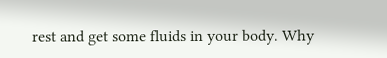rest and get some fluids in your body. Why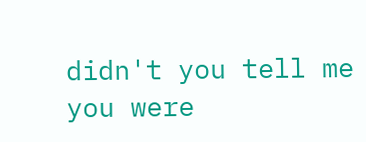didn't you tell me you were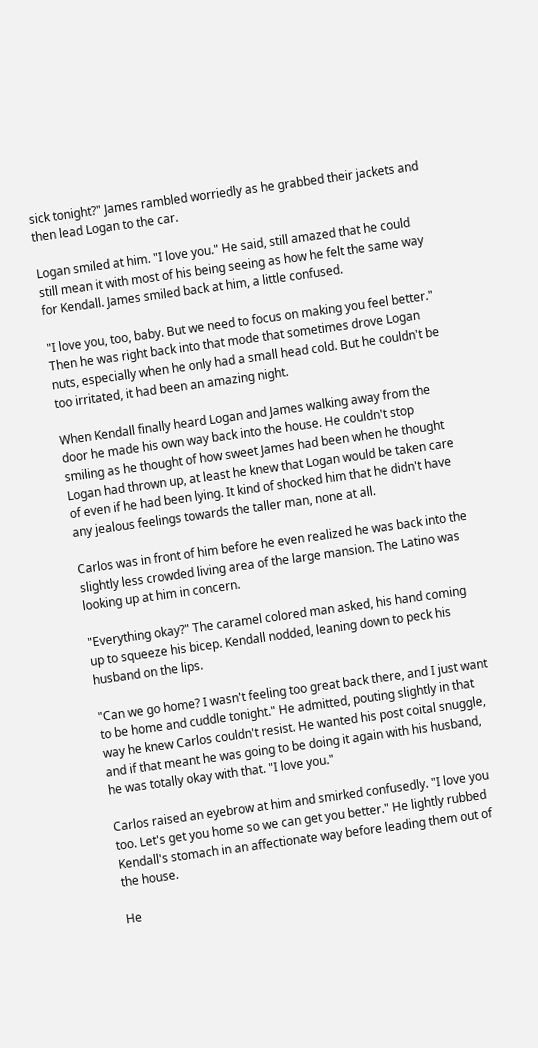sick tonight?" James rambled worriedly as he grabbed their jackets and then lead Logan to the car.

Logan smiled at him. "I love you." He said, still amazed that he could still mean it with most of his being seeing as how he felt the same way for Kendall. James smiled back at him, a little confused.

"I love you, too, baby. But we need to focus on making you feel better." Then he was right back into that mode that sometimes drove Logan nuts, especially when he only had a small head cold. But he couldn't be too irritated, it had been an amazing night.

When Kendall finally heard Logan and James walking away from the door he made his own way back into the house. He couldn't stop smiling as he thought of how sweet James had been when he thought Logan had thrown up, at least he knew that Logan would be taken care of even if he had been lying. It kind of shocked him that he didn't have any jealous feelings towards the taller man, none at all.

Carlos was in front of him before he even realized he was back into the slightly less crowded living area of the large mansion. The Latino was looking up at him in concern.

"Everything okay?" The caramel colored man asked, his hand coming up to squeeze his bicep. Kendall nodded, leaning down to peck his husband on the lips.

"Can we go home? I wasn't feeling too great back there, and I just want to be home and cuddle tonight." He admitted, pouting slightly in that way he knew Carlos couldn't resist. He wanted his post coital snuggle, and if that meant he was going to be doing it again with his husband, he was totally okay with that. "I love you."

Carlos raised an eyebrow at him and smirked confusedly. "I love you too. Let's get you home so we can get you better." He lightly rubbed Kendall's stomach in an affectionate way before leading them out of the house.

He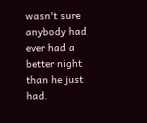wasn't sure anybody had ever had a better night than he just had.